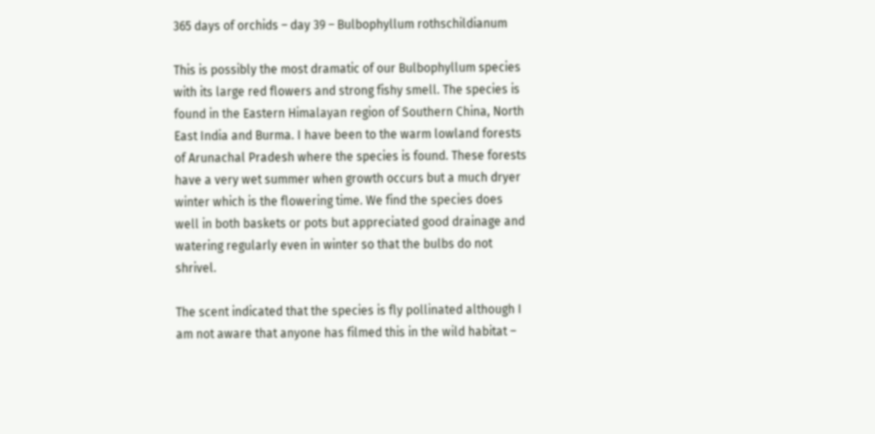365 days of orchids – day 39 – Bulbophyllum rothschildianum

This is possibly the most dramatic of our Bulbophyllum species with its large red flowers and strong fishy smell. The species is found in the Eastern Himalayan region of Southern China, North East India and Burma. I have been to the warm lowland forests of Arunachal Pradesh where the species is found. These forests have a very wet summer when growth occurs but a much dryer winter which is the flowering time. We find the species does well in both baskets or pots but appreciated good drainage and watering regularly even in winter so that the bulbs do not shrivel.

The scent indicated that the species is fly pollinated although I am not aware that anyone has filmed this in the wild habitat –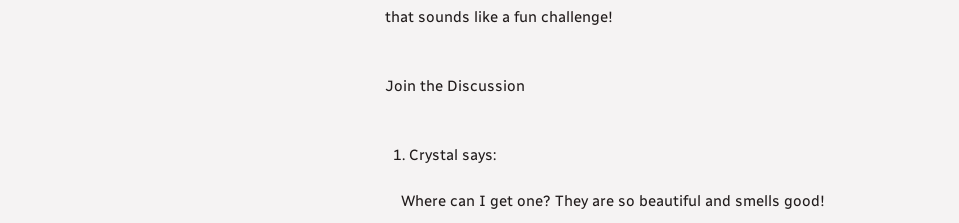that sounds like a fun challenge!


Join the Discussion


  1. Crystal says:

    Where can I get one? They are so beautiful and smells good!